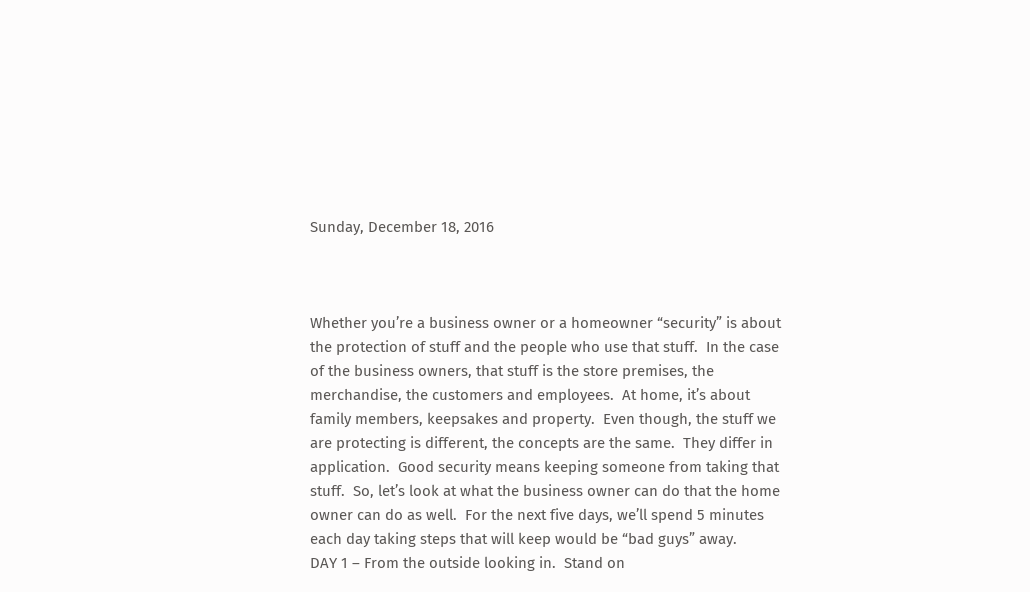Sunday, December 18, 2016



Whether you’re a business owner or a homeowner “security” is about the protection of stuff and the people who use that stuff.  In the case of the business owners, that stuff is the store premises, the merchandise, the customers and employees.  At home, it’s about family members, keepsakes and property.  Even though, the stuff we are protecting is different, the concepts are the same.  They differ in application.  Good security means keeping someone from taking that stuff.  So, let’s look at what the business owner can do that the home owner can do as well.  For the next five days, we’ll spend 5 minutes each day taking steps that will keep would be “bad guys” away.
DAY 1 – From the outside looking in.  Stand on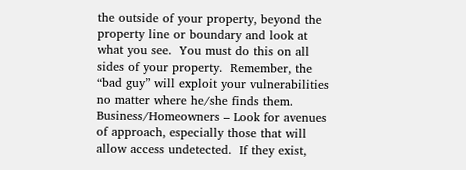the outside of your property, beyond the property line or boundary and look at what you see.  You must do this on all sides of your property.  Remember, the “bad guy” will exploit your vulnerabilities no matter where he/she finds them.
Business/Homeowners – Look for avenues of approach, especially those that will allow access undetected.  If they exist,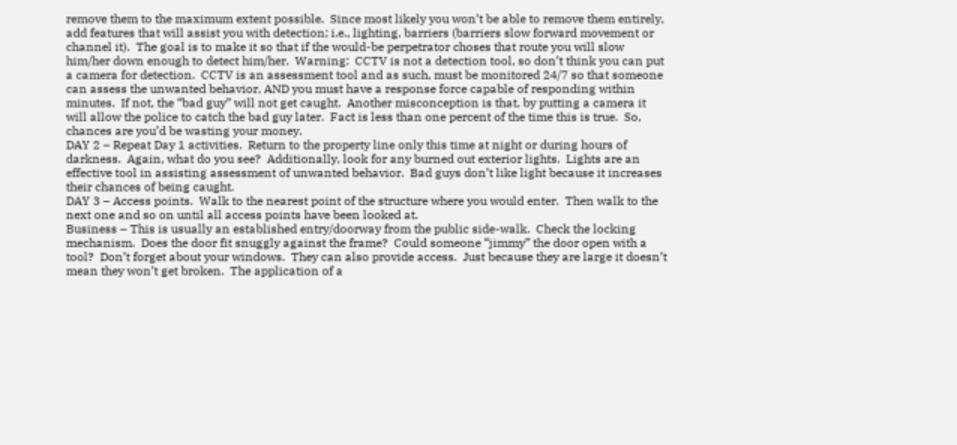remove them to the maximum extent possible.  Since most likely you won’t be able to remove them entirely, add features that will assist you with detection; i.e., lighting, barriers (barriers slow forward movement or channel it).  The goal is to make it so that if the would-be perpetrator choses that route you will slow him/her down enough to detect him/her.  Warning:  CCTV is not a detection tool, so don’t think you can put a camera for detection.  CCTV is an assessment tool and as such, must be monitored 24/7 so that someone can assess the unwanted behavior, AND you must have a response force capable of responding within minutes.  If not, the “bad guy” will not get caught.  Another misconception is that, by putting a camera it will allow the police to catch the bad guy later.  Fact is less than one percent of the time this is true.  So, chances are you’d be wasting your money.
DAY 2 – Repeat Day 1 activities.  Return to the property line only this time at night or during hours of darkness.  Again, what do you see?  Additionally, look for any burned out exterior lights.  Lights are an effective tool in assisting assessment of unwanted behavior.  Bad guys don’t like light because it increases their chances of being caught.
DAY 3 – Access points.  Walk to the nearest point of the structure where you would enter.  Then walk to the next one and so on until all access points have been looked at.
Business – This is usually an established entry/doorway from the public side-walk.  Check the locking mechanism.  Does the door fit snuggly against the frame?  Could someone “jimmy” the door open with a tool?  Don’t forget about your windows.  They can also provide access.  Just because they are large it doesn’t mean they won’t get broken.  The application of a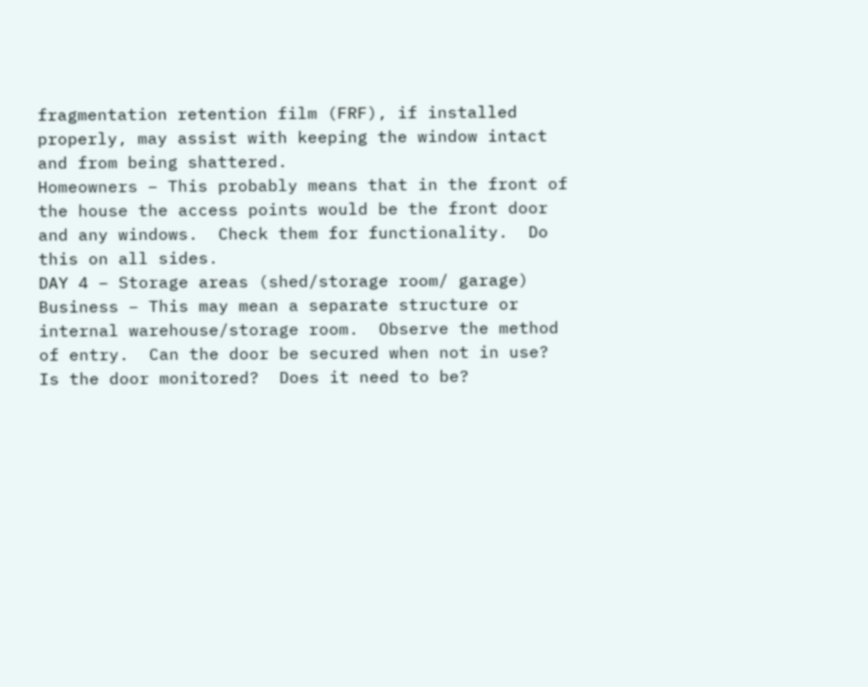fragmentation retention film (FRF), if installed properly, may assist with keeping the window intact and from being shattered.
Homeowners – This probably means that in the front of the house the access points would be the front door and any windows.  Check them for functionality.  Do this on all sides.
DAY 4 – Storage areas (shed/storage room/ garage)
Business – This may mean a separate structure or internal warehouse/storage room.  Observe the method of entry.  Can the door be secured when not in use?  Is the door monitored?  Does it need to be?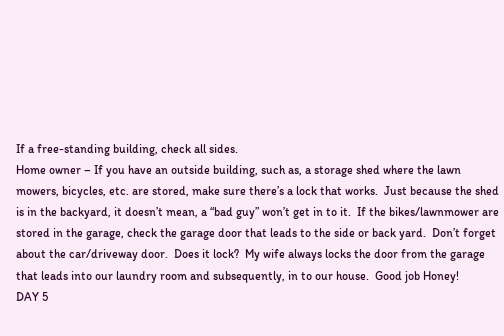If a free-standing building, check all sides.
Home owner – If you have an outside building, such as, a storage shed where the lawn mowers, bicycles, etc. are stored, make sure there’s a lock that works.  Just because the shed is in the backyard, it doesn’t mean, a “bad guy” won’t get in to it.  If the bikes/lawnmower are stored in the garage, check the garage door that leads to the side or back yard.  Don’t forget about the car/driveway door.  Does it lock?  My wife always locks the door from the garage that leads into our laundry room and subsequently, in to our house.  Good job Honey!
DAY 5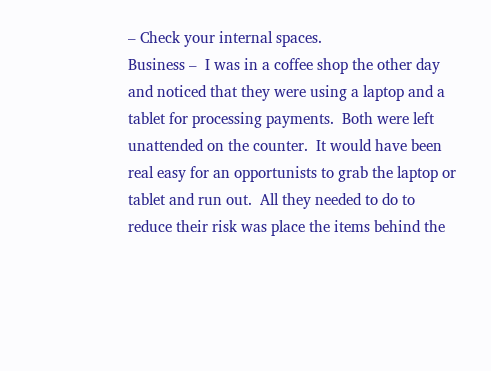– Check your internal spaces.
Business –  I was in a coffee shop the other day and noticed that they were using a laptop and a tablet for processing payments.  Both were left unattended on the counter.  It would have been real easy for an opportunists to grab the laptop or tablet and run out.  All they needed to do to reduce their risk was place the items behind the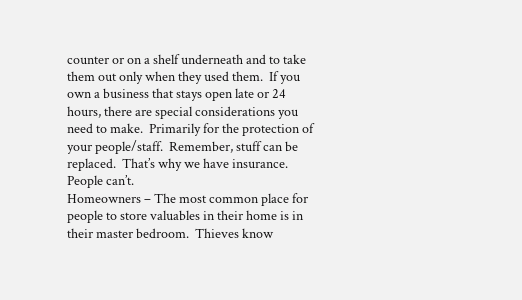counter or on a shelf underneath and to take them out only when they used them.  If you own a business that stays open late or 24 hours, there are special considerations you need to make.  Primarily for the protection of your people/staff.  Remember, stuff can be replaced.  That’s why we have insurance.  People can’t.
Homeowners – The most common place for people to store valuables in their home is in their master bedroom.  Thieves know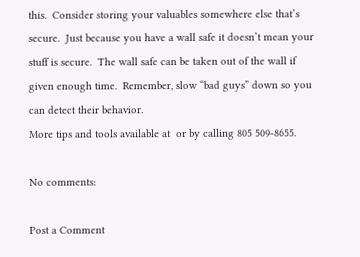this.  Consider storing your valuables somewhere else that’s secure.  Just because you have a wall safe it doesn’t mean your stuff is secure.  The wall safe can be taken out of the wall if given enough time.  Remember, slow “bad guys” down so you can detect their behavior.
More tips and tools available at  or by calling 805 509-8655.

No comments:

Post a Comment